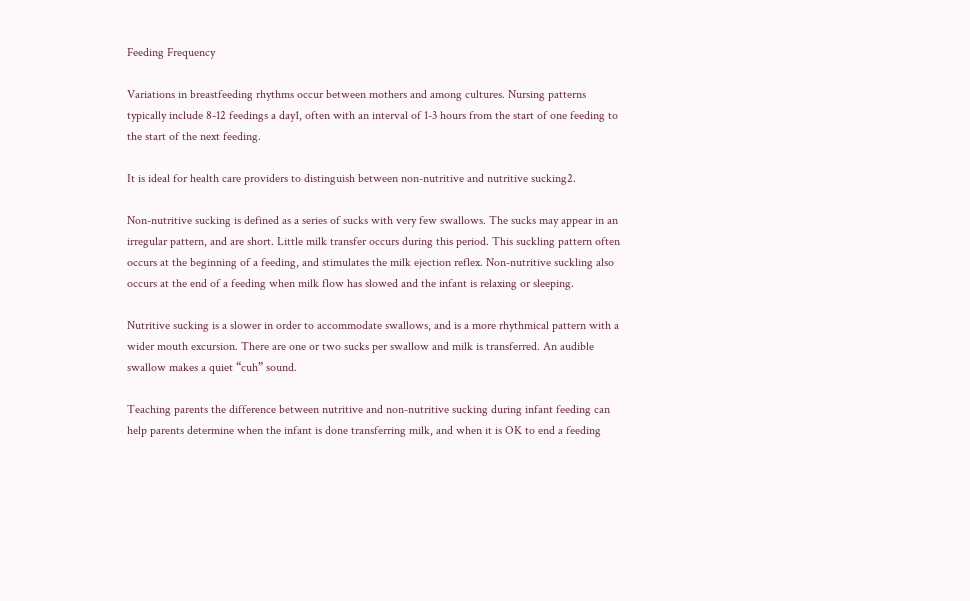Feeding Frequency

Variations in breastfeeding rhythms occur between mothers and among cultures. Nursing patterns typically include 8-12 feedings a day1, often with an interval of 1-3 hours from the start of one feeding to the start of the next feeding.

It is ideal for health care providers to distinguish between non-nutritive and nutritive sucking2.

Non-nutritive sucking is defined as a series of sucks with very few swallows. The sucks may appear in an irregular pattern, and are short. Little milk transfer occurs during this period. This suckling pattern often occurs at the beginning of a feeding, and stimulates the milk ejection reflex. Non-nutritive suckling also occurs at the end of a feeding when milk flow has slowed and the infant is relaxing or sleeping.

Nutritive sucking is a slower in order to accommodate swallows, and is a more rhythmical pattern with a wider mouth excursion. There are one or two sucks per swallow and milk is transferred. An audible swallow makes a quiet “cuh” sound.

Teaching parents the difference between nutritive and non-nutritive sucking during infant feeding can help parents determine when the infant is done transferring milk, and when it is OK to end a feeding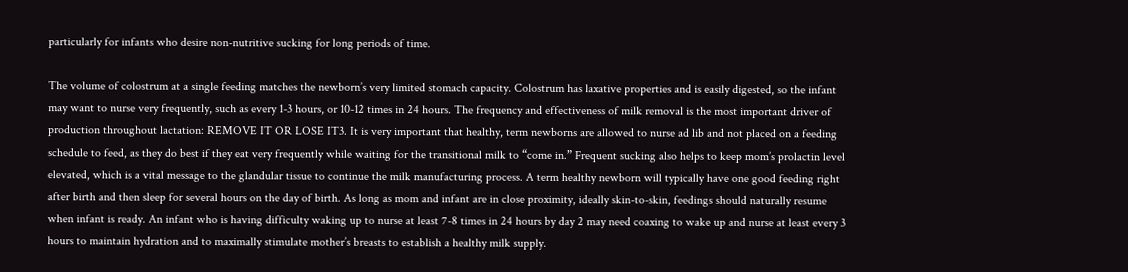particularly for infants who desire non-nutritive sucking for long periods of time.

The volume of colostrum at a single feeding matches the newborn’s very limited stomach capacity. Colostrum has laxative properties and is easily digested, so the infant may want to nurse very frequently, such as every 1-3 hours, or 10-12 times in 24 hours. The frequency and effectiveness of milk removal is the most important driver of production throughout lactation: REMOVE IT OR LOSE IT3. It is very important that healthy, term newborns are allowed to nurse ad lib and not placed on a feeding schedule to feed, as they do best if they eat very frequently while waiting for the transitional milk to “come in.” Frequent sucking also helps to keep mom’s prolactin level elevated, which is a vital message to the glandular tissue to continue the milk manufacturing process. A term healthy newborn will typically have one good feeding right after birth and then sleep for several hours on the day of birth. As long as mom and infant are in close proximity, ideally skin-to-skin, feedings should naturally resume when infant is ready. An infant who is having difficulty waking up to nurse at least 7-8 times in 24 hours by day 2 may need coaxing to wake up and nurse at least every 3 hours to maintain hydration and to maximally stimulate mother’s breasts to establish a healthy milk supply.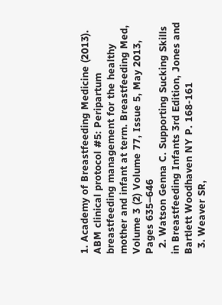1. Academy of Breastfeeding Medicine (2013). ABM clinical protocol #5: Peripartum breastfeeding management for the healthy mother and infant at term. Breastfeeding Med, Volume 3 (2) Volume 77, Issue 5, May 2013, Pages 635–646
  2. Watson Genna C. Supporting Sucking Skills in Breastfeeding Infants 3rd Edition, Jones and Bartlett Woodhaven NY P. 168-161
  3. Weaver SR,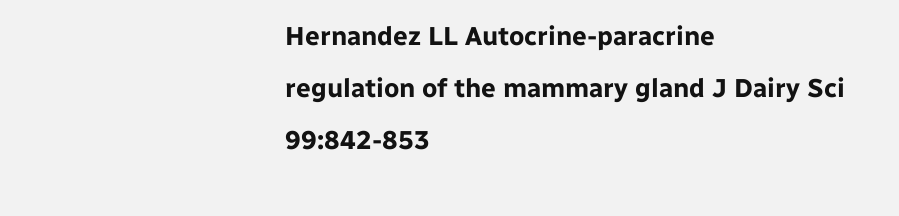Hernandez LL Autocrine-paracrine regulation of the mammary gland J Dairy Sci 99:842-853